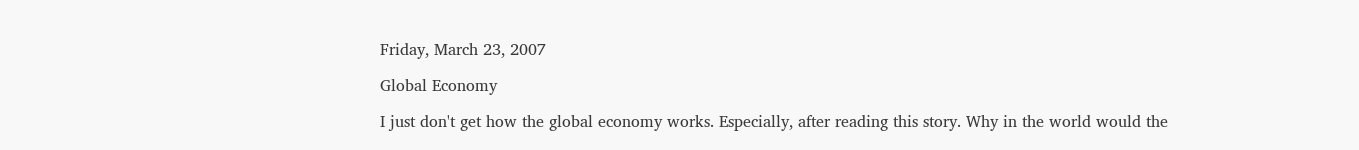Friday, March 23, 2007

Global Economy

I just don't get how the global economy works. Especially, after reading this story. Why in the world would the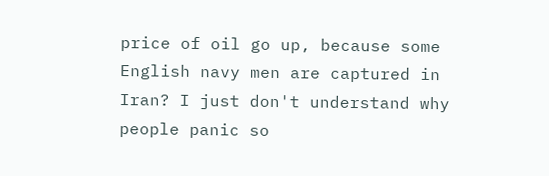price of oil go up, because some English navy men are captured in Iran? I just don't understand why people panic so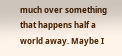much over something that happens half a world away. Maybe I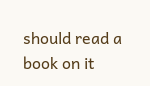should read a book on it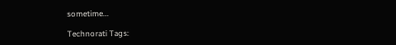sometime...

Technorati Tags: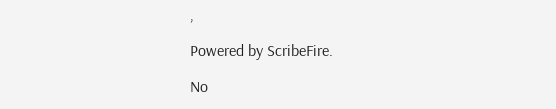,

Powered by ScribeFire.

No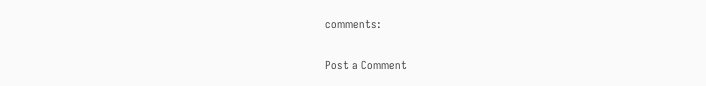comments:

Post a Comment